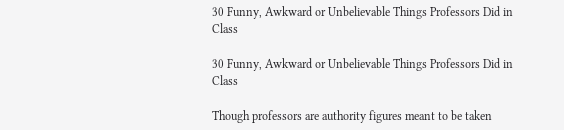30 Funny, Awkward or Unbelievable Things Professors Did in Class

30 Funny, Awkward or Unbelievable Things Professors Did in Class

Though professors are authority figures meant to be taken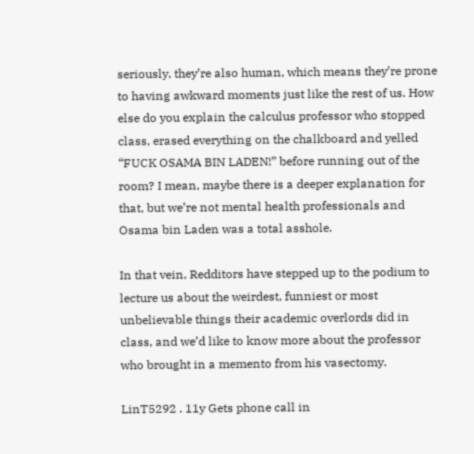seriously, they’re also human, which means they’re prone to having awkward moments just like the rest of us. How else do you explain the calculus professor who stopped class, erased everything on the chalkboard and yelled “FUCK OSAMA BIN LADEN!” before running out of the room? I mean, maybe there is a deeper explanation for that, but we’re not mental health professionals and Osama bin Laden was a total asshole.

In that vein, Redditors have stepped up to the podium to lecture us about the weirdest, funniest or most unbelievable things their academic overlords did in class, and we’d like to know more about the professor who brought in a memento from his vasectomy.

LinT5292 . 11y Gets phone call in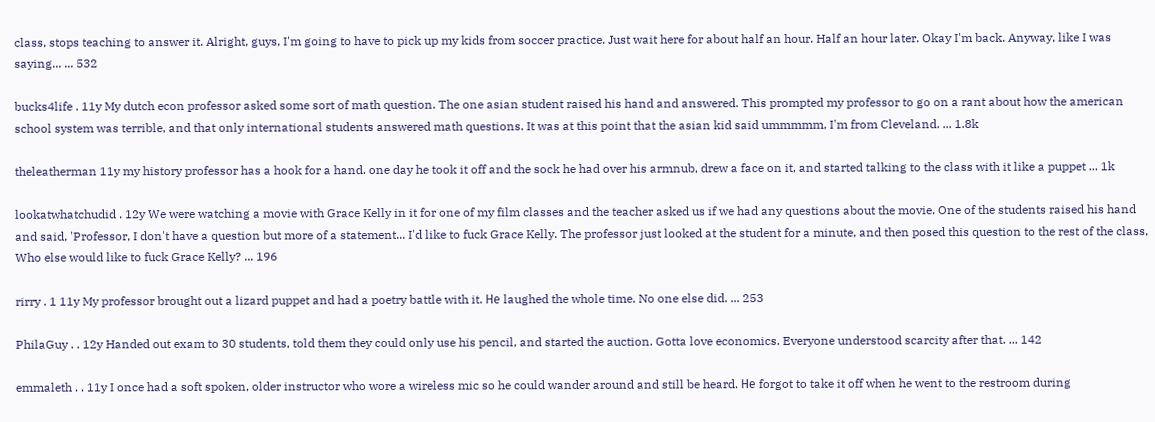class, stops teaching to answer it. Alright, guys, I'm going to have to pick up my kids from soccer practice. Just wait here for about half an hour. Half an hour later. Okay I'm back. Anyway, like I was saying... ... 532

bucks4life . 11y My dutch econ professor asked some sort of math question. The one asian student raised his hand and answered. This prompted my professor to go on a rant about how the american school system was terrible, and that only international students answered math questions. It was at this point that the asian kid said ummmmm, I'm from Cleveland. ... 1.8k

theleatherman 11y my history professor has a hook for a hand. one day he took it off and the sock he had over his armnub, drew a face on it, and started talking to the class with it like a puppet ... 1k

lookatwhatchudid . 12y We were watching a movie with Grace Kelly in it for one of my film classes and the teacher asked us if we had any questions about the movie. One of the students raised his hand and said, 'Professor, I don't have a question but more of a statement... I'd like to fuck Grace Kelly. The professor just looked at the student for a minute, and then posed this question to the rest of the class, Who else would like to fuck Grace Kelly? ... 196

rirry . 1 11y My professor brought out a lizard puppet and had a poetry battle with it. Не laughed the whole time. No one else did. ... 253

PhilaGuy . . 12y Handed out exam to 30 students, told them they could only use his pencil, and started the auction. Gotta love economics. Everyone understood scarcity after that. ... 142

emmaleth . . 11y I once had a soft spoken, older instructor who wore a wireless mic so he could wander around and still be heard. Не forgot to take it off when he went to the restroom during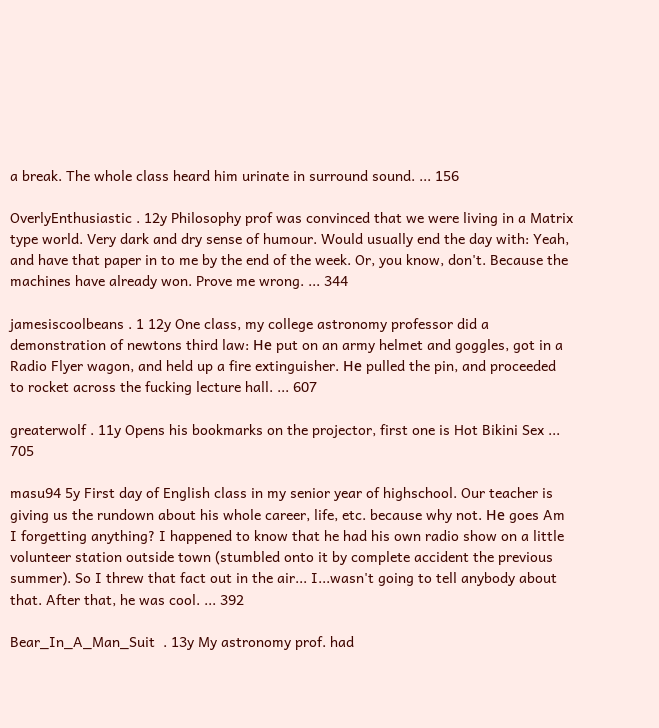a break. The whole class heard him urinate in surround sound. ... 156

OverlyEnthusiastic . 12y Philosophy prof was convinced that we were living in a Matrix type world. Very dark and dry sense of humour. Would usually end the day with: Yeah, and have that paper in to me by the end of the week. Or, you know, don't. Because the machines have already won. Prove me wrong. ... 344

jamesiscoolbeans . 1 12y One class, my college astronomy professor did a demonstration of newtons third law: Не put on an army helmet and goggles, got in a Radio Flyer wagon, and held up a fire extinguisher. Не pulled the pin, and proceeded to rocket across the fucking lecture hall. ... 607

greaterwolf . 11y Opens his bookmarks on the projector, first one is Hot Bikini Sex ... 705

masu94 5y First day of English class in my senior year of highschool. Our teacher is giving us the rundown about his whole career, life, etc. because why not. Не goes Am I forgetting anything? I happened to know that he had his own radio show on a little volunteer station outside town (stumbled onto it by complete accident the previous summer). So I threw that fact out in the air... I...wasn't going to tell anybody about that. After that, he was cool. ... 392

Bear_In_A_Man_Suit  . 13y My astronomy prof. had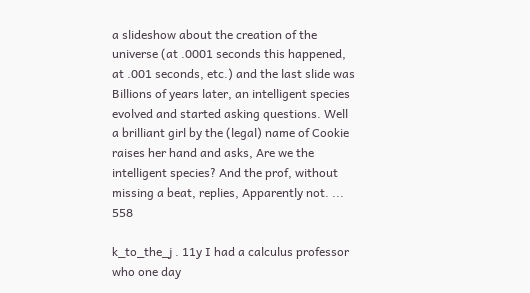a slideshow about the creation of the universe (at .0001 seconds this happened, at .001 seconds, etc.) and the last slide was Billions of years later, an intelligent species evolved and started asking questions. Well a brilliant girl by the (legal) name of Cookie raises her hand and asks, Are we the intelligent species? And the prof, without missing a beat, replies, Apparently not. ... 558

k_to_the_j . 11y I had a calculus professor who one day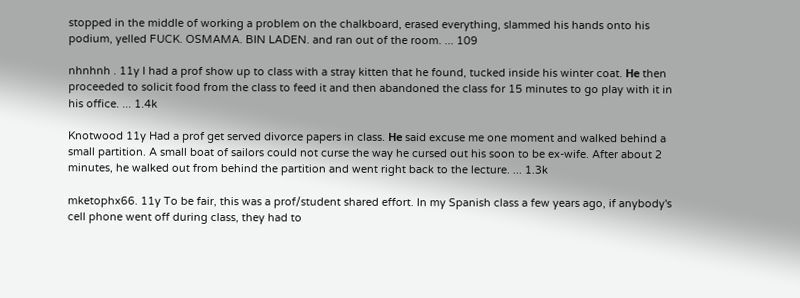stopped in the middle of working a problem on the chalkboard, erased everything, slammed his hands onto his podium, yelled FUCK. OSMAMA. BIN LADEN. and ran out of the room. ... 109

nhnhnh . 11y I had a prof show up to class with a stray kitten that he found, tucked inside his winter coat. Не then proceeded to solicit food from the class to feed it and then abandoned the class for 15 minutes to go play with it in his office. ... 1.4k

Knotwood 11y Had a prof get served divorce papers in class. Не said excuse me one moment and walked behind a small partition. A small boat of sailors could not curse the way he cursed out his soon to be ex-wife. After about 2 minutes, he walked out from behind the partition and went right back to the lecture. ... 1.3k

mketophx66. 11y To be fair, this was a prof/student shared effort. In my Spanish class a few years ago, if anybody's cell phone went off during class, they had to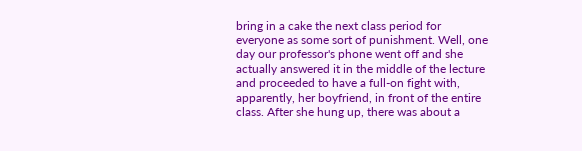bring in a cake the next class period for everyone as some sort of punishment. Well, one day our professor's phone went off and she actually answered it in the middle of the lecture and proceeded to have a full-on fight with, apparently, her boyfriend, in front of the entire class. After she hung up, there was about a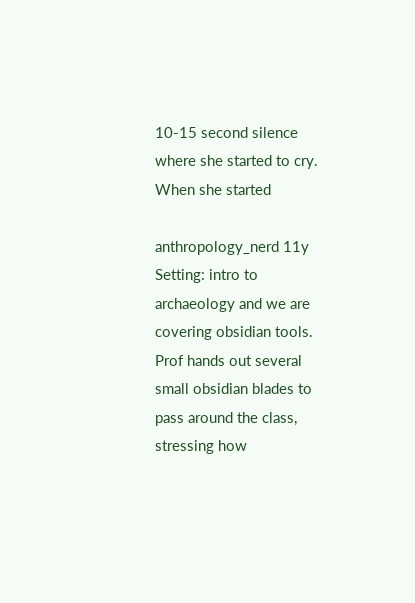10-15 second silence where she started to cry. When she started

anthropology_nerd 11y Setting: intro to archaeology and we are covering obsidian tools. Prof hands out several small obsidian blades to pass around the class, stressing how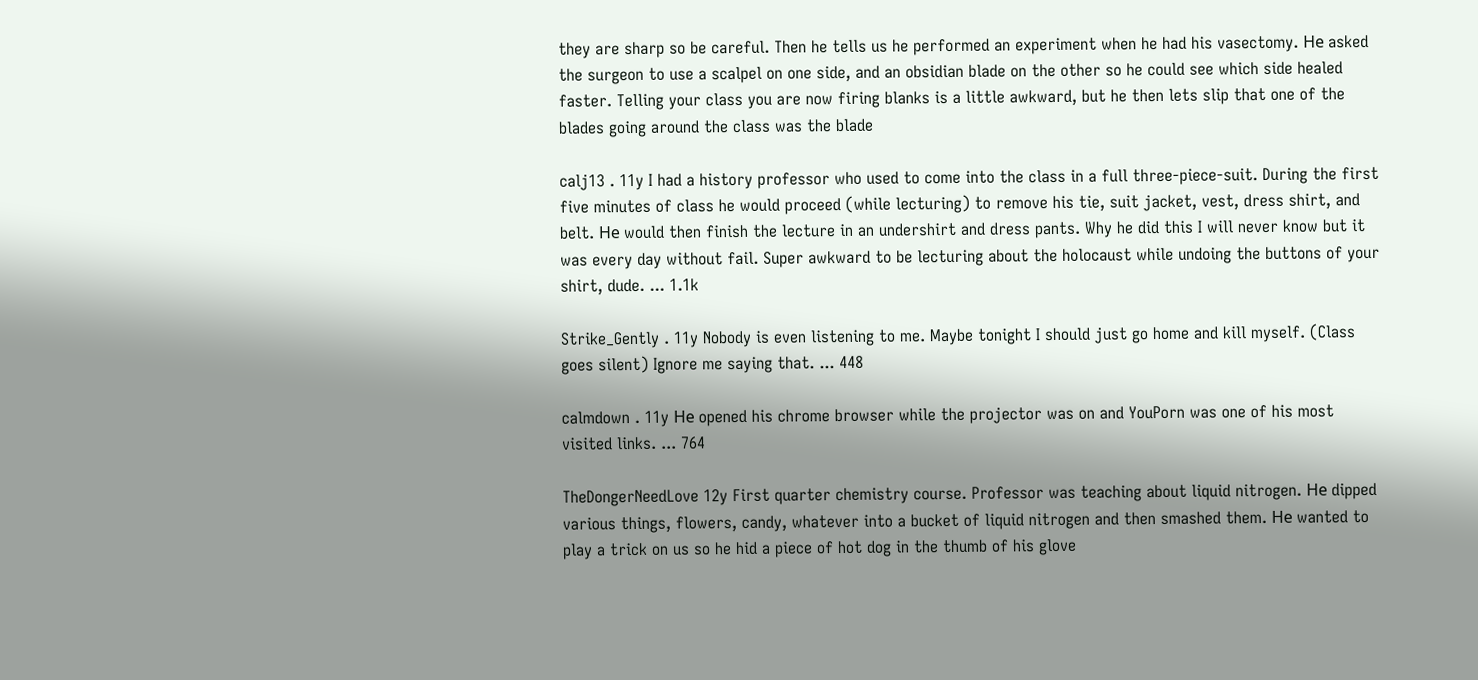they are sharp so be careful. Then he tells us he performed an experiment when he had his vasectomy. Не asked the surgeon to use a scalpel on one side, and an obsidian blade on the other so he could see which side healed faster. Telling your class you are now firing blanks is a little awkward, but he then lets slip that one of the blades going around the class was the blade

calj13 . 11y I had a history professor who used to come into the class in a full three-piece-suit. During the first five minutes of class he would proceed (while lecturing) to remove his tie, suit jacket, vest, dress shirt, and belt. Не would then finish the lecture in an undershirt and dress pants. Why he did this I will never know but it was every day without fail. Super awkward to be lecturing about the holocaust while undoing the buttons of your shirt, dude. ... 1.1k

Strike_Gently . 11y Nobody is even listening to me. Maybe tonight I should just go home and kill myself. (Class goes silent) Ignore me saying that. ... 448

calmdown . 11y Не opened his chrome browser while the projector was on and YouPorn was one of his most visited links. ... 764

TheDongerNeedLove 12y First quarter chemistry course. Professor was teaching about liquid nitrogen. Не dipped various things, flowers, candy, whatever into a bucket of liquid nitrogen and then smashed them. Не wanted to play a trick on us so he hid a piece of hot dog in the thumb of his glove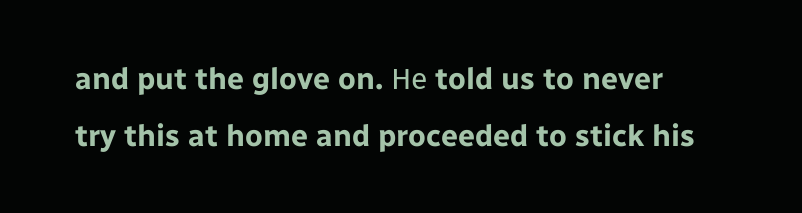and put the glove on. Не told us to never try this at home and proceeded to stick his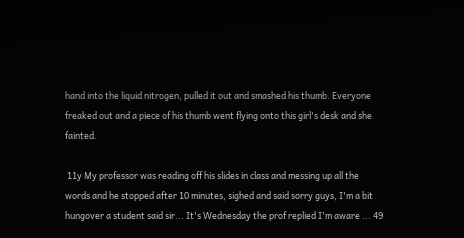hand into the liquid nitrogen, pulled it out and smashed his thumb. Everyone freaked out and a piece of his thumb went flying onto this girl's desk and she fainted.

 11y My professor was reading off his slides in class and messing up all the words and he stopped after 10 minutes, sighed and said sorry guys, I'm a bit hungover a student said sir... It's Wednesday the prof replied I'm aware ... 49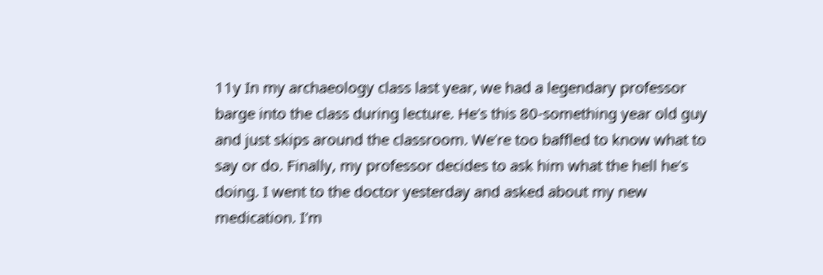11y In my archaeology class last year, we had a legendary professor barge into the class during lecture. He's this 80-something year old guy and just skips around the classroom. We're too baffled to know what to say or do. Finally, my professor decides to ask him what the hell he's doing. I went to the doctor yesterday and asked about my new medication. I'm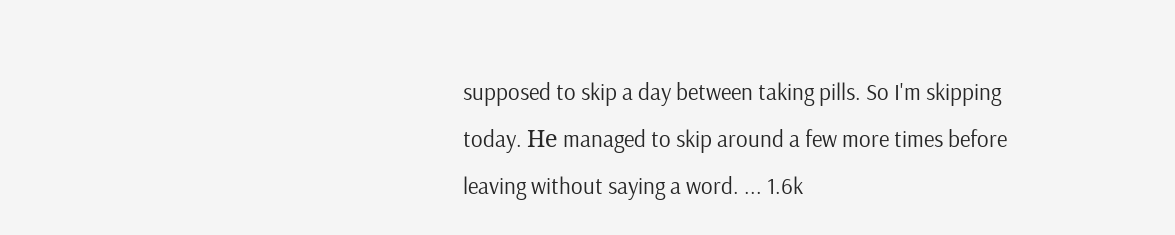supposed to skip a day between taking pills. So I'm skipping today. Не managed to skip around a few more times before leaving without saying a word. ... 1.6k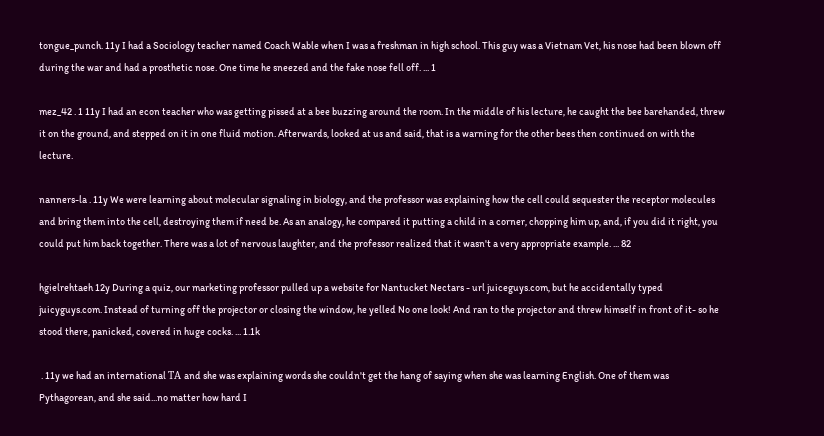tongue_punch. 11y I had a Sociology teacher named Coach Wable when I was a freshman in high school. This guy was a Vietnam Vet, his nose had been blown off during the war and had a prosthetic nose. One time he sneezed and the fake nose fell off. ... 1

mez_42 . 1 11y I had an econ teacher who was getting pissed at a bee buzzing around the room. In the middle of his lecture, he caught the bee barehanded, threw it on the ground, and stepped on it in one fluid motion. Afterwards, looked at us and said, that is a warning for the other bees then continued on with the lecture.

nanners-la . 11y We were learning about molecular signaling in biology, and the professor was explaining how the cell could sequester the receptor molecules and bring them into the cell, destroying them if need be. As an analogy, he compared it putting a child in a corner, chopping him up, and, if you did it right, you could put him back together. There was a lot of nervous laughter, and the professor realized that it wasn't a very appropriate example. ... 82

hgielrehtaeh 12y During a quiz, our marketing professor pulled up a website for Nantucket Nectars - url juiceguys.com, but he accidentally typed juicyguys.com. Instead of turning off the projector or closing the window, he yelled No one look! And ran to the projector and threw himself in front of it- so he stood there, panicked, covered in huge cocks. ... 1.1k

 . 11y we had an international ТА and she was explaining words she couldn't get the hang of saying when she was learning English. One of them was Pythagorean, and she said...no matter how hard I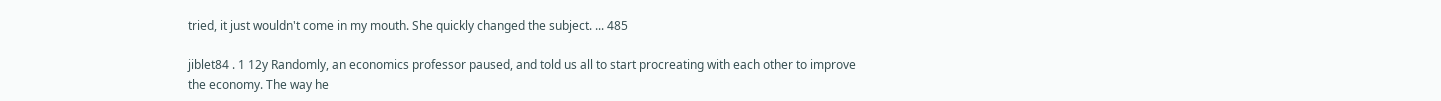tried, it just wouldn't come in my mouth. She quickly changed the subject. ... 485

jiblet84 . 1 12y Randomly, an economics professor paused, and told us all to start procreating with each other to improve the economy. The way he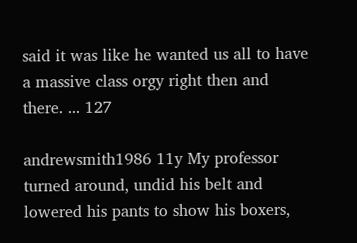said it was like he wanted us all to have a massive class orgy right then and there. ... 127

andrewsmith1986 11y My professor turned around, undid his belt and lowered his pants to show his boxers,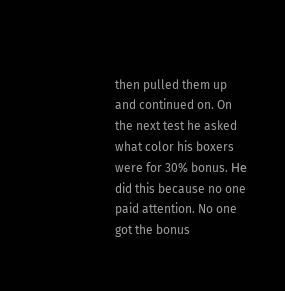then pulled them up and continued on. On the next test he asked what color his boxers were for 30% bonus. Не did this because no one paid attention. No one got the bonus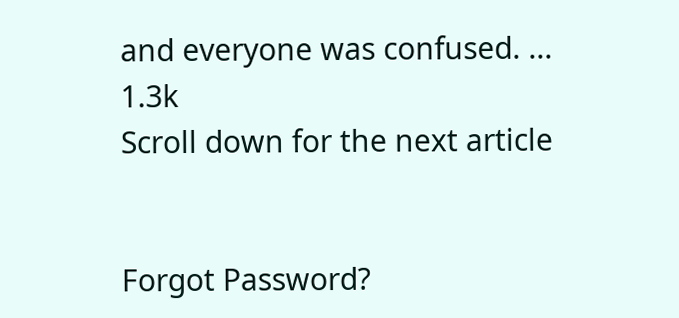and everyone was confused. ... 1.3k
Scroll down for the next article


Forgot Password?